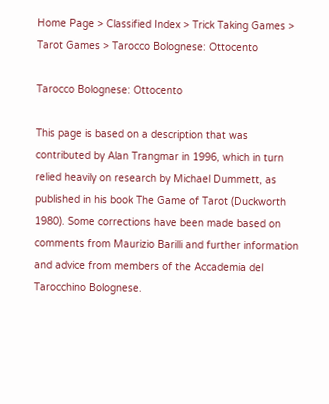Home Page > Classified Index > Trick Taking Games > Tarot Games > Tarocco Bolognese: Ottocento

Tarocco Bolognese: Ottocento

This page is based on a description that was contributed by Alan Trangmar in 1996, which in turn relied heavily on research by Michael Dummett, as published in his book The Game of Tarot (Duckworth 1980). Some corrections have been made based on comments from Maurizio Barilli and further information and advice from members of the Accademia del Tarocchino Bolognese.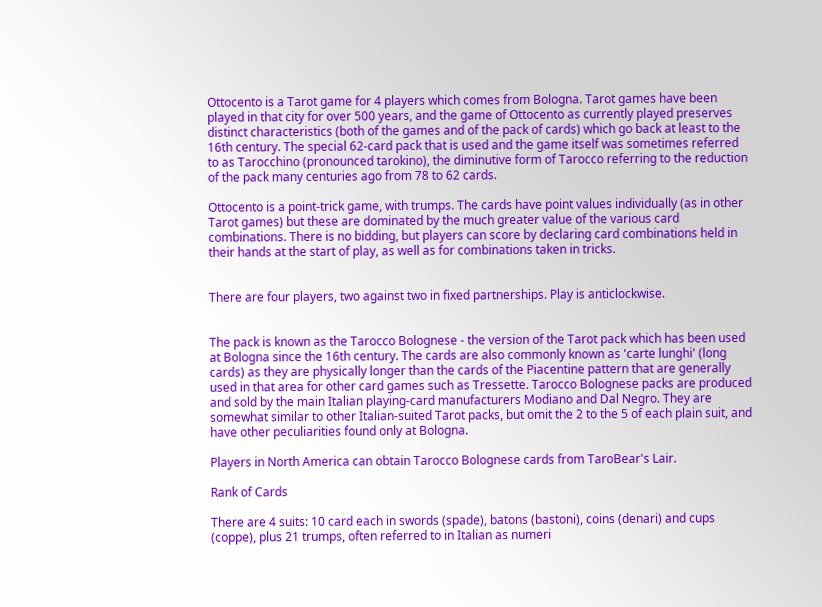Ottocento is a Tarot game for 4 players which comes from Bologna. Tarot games have been played in that city for over 500 years, and the game of Ottocento as currently played preserves distinct characteristics (both of the games and of the pack of cards) which go back at least to the 16th century. The special 62-card pack that is used and the game itself was sometimes referred to as Tarocchino (pronounced tarokino), the diminutive form of Tarocco referring to the reduction of the pack many centuries ago from 78 to 62 cards.

Ottocento is a point-trick game, with trumps. The cards have point values individually (as in other Tarot games) but these are dominated by the much greater value of the various card combinations. There is no bidding, but players can score by declaring card combinations held in their hands at the start of play, as well as for combinations taken in tricks.


There are four players, two against two in fixed partnerships. Play is anticlockwise.


The pack is known as the Tarocco Bolognese - the version of the Tarot pack which has been used at Bologna since the 16th century. The cards are also commonly known as 'carte lunghi' (long cards) as they are physically longer than the cards of the Piacentine pattern that are generally used in that area for other card games such as Tressette. Tarocco Bolognese packs are produced and sold by the main Italian playing-card manufacturers Modiano and Dal Negro. They are somewhat similar to other Italian-suited Tarot packs, but omit the 2 to the 5 of each plain suit, and have other peculiarities found only at Bologna.

Players in North America can obtain Tarocco Bolognese cards from TaroBear's Lair.

Rank of Cards

There are 4 suits: 10 card each in swords (spade), batons (bastoni), coins (denari) and cups (coppe), plus 21 trumps, often referred to in Italian as numeri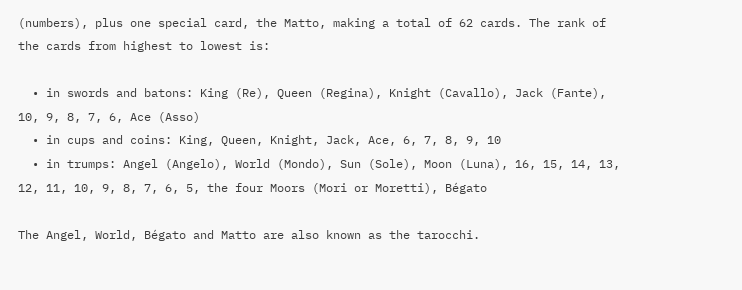(numbers), plus one special card, the Matto, making a total of 62 cards. The rank of the cards from highest to lowest is:

  • in swords and batons: King (Re), Queen (Regina), Knight (Cavallo), Jack (Fante), 10, 9, 8, 7, 6, Ace (Asso)
  • in cups and coins: King, Queen, Knight, Jack, Ace, 6, 7, 8, 9, 10
  • in trumps: Angel (Angelo), World (Mondo), Sun (Sole), Moon (Luna), 16, 15, 14, 13, 12, 11, 10, 9, 8, 7, 6, 5, the four Moors (Mori or Moretti), Bégato

The Angel, World, Bégato and Matto are also known as the tarocchi.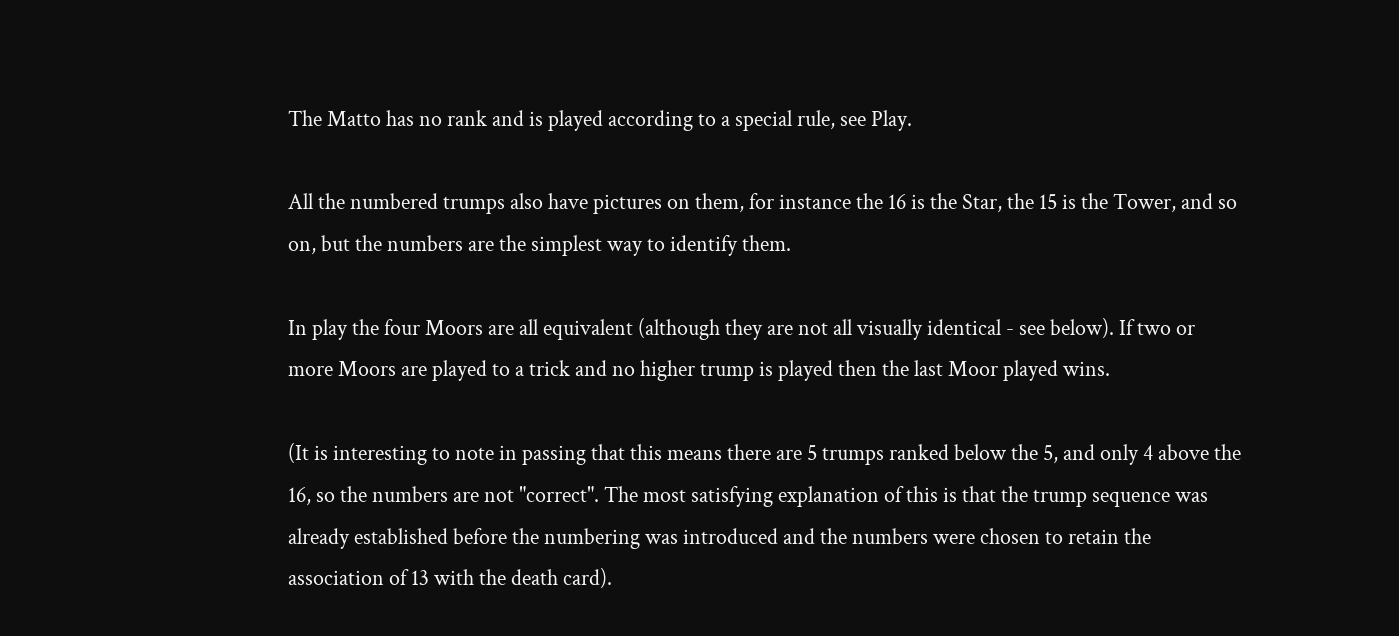The Matto has no rank and is played according to a special rule, see Play.

All the numbered trumps also have pictures on them, for instance the 16 is the Star, the 15 is the Tower, and so on, but the numbers are the simplest way to identify them.

In play the four Moors are all equivalent (although they are not all visually identical - see below). If two or more Moors are played to a trick and no higher trump is played then the last Moor played wins.

(It is interesting to note in passing that this means there are 5 trumps ranked below the 5, and only 4 above the 16, so the numbers are not "correct". The most satisfying explanation of this is that the trump sequence was already established before the numbering was introduced and the numbers were chosen to retain the association of 13 with the death card).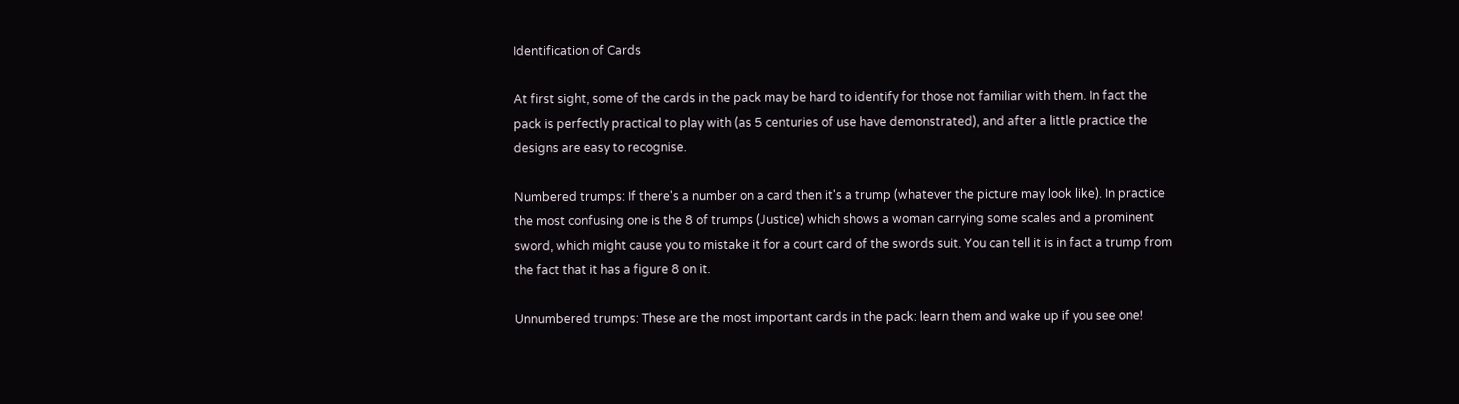Identification of Cards

At first sight, some of the cards in the pack may be hard to identify for those not familiar with them. In fact the pack is perfectly practical to play with (as 5 centuries of use have demonstrated), and after a little practice the designs are easy to recognise.

Numbered trumps: If there's a number on a card then it's a trump (whatever the picture may look like). In practice the most confusing one is the 8 of trumps (Justice) which shows a woman carrying some scales and a prominent sword, which might cause you to mistake it for a court card of the swords suit. You can tell it is in fact a trump from the fact that it has a figure 8 on it.

Unnumbered trumps: These are the most important cards in the pack: learn them and wake up if you see one!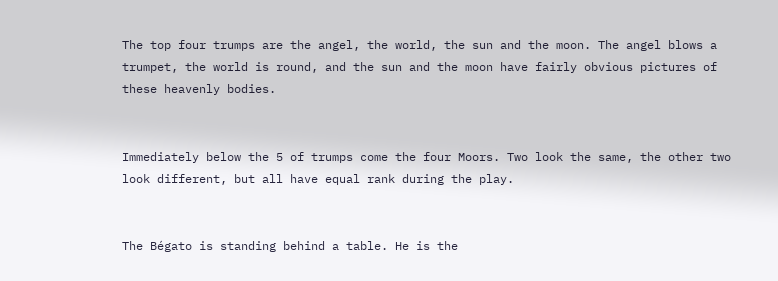The top four trumps are the angel, the world, the sun and the moon. The angel blows a trumpet, the world is round, and the sun and the moon have fairly obvious pictures of these heavenly bodies.


Immediately below the 5 of trumps come the four Moors. Two look the same, the other two look different, but all have equal rank during the play.


The Bégato is standing behind a table. He is the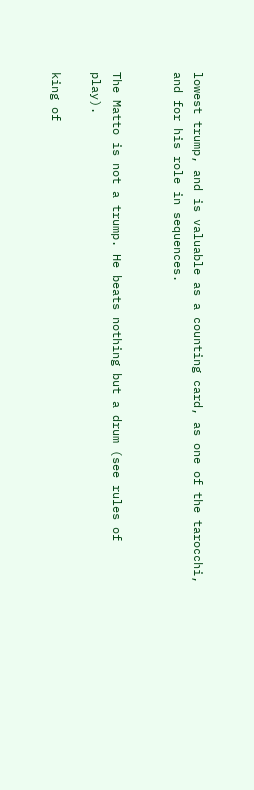lowest trump, and is valuable as a counting card, as one of the tarocchi, and for his role in sequences.


The Matto is not a trump. He beats nothing but a drum (see rules of play).

king of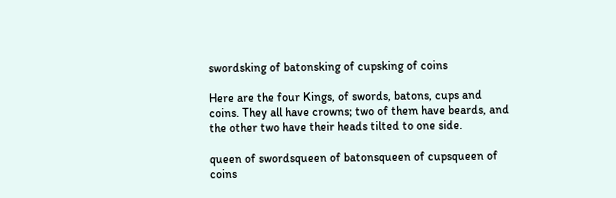swordsking of batonsking of cupsking of coins

Here are the four Kings, of swords, batons, cups and coins. They all have crowns; two of them have beards, and the other two have their heads tilted to one side.

queen of swordsqueen of batonsqueen of cupsqueen of coins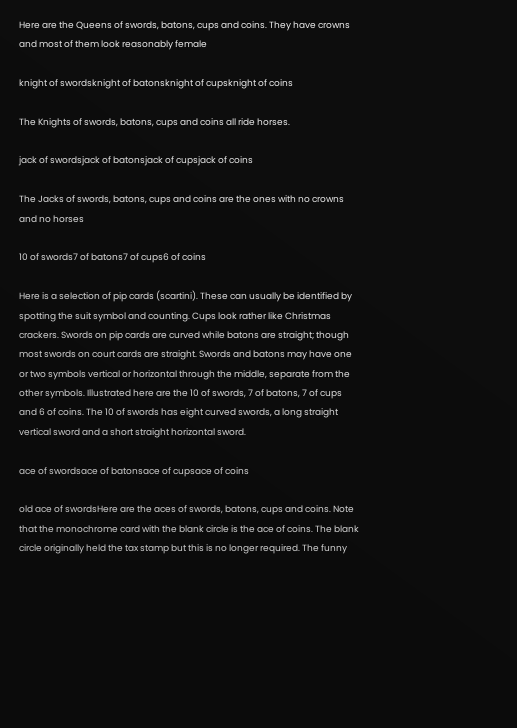Here are the Queens of swords, batons, cups and coins. They have crowns and most of them look reasonably female

knight of swordsknight of batonsknight of cupsknight of coins

The Knights of swords, batons, cups and coins all ride horses.

jack of swordsjack of batonsjack of cupsjack of coins

The Jacks of swords, batons, cups and coins are the ones with no crowns and no horses

10 of swords7 of batons7 of cups6 of coins

Here is a selection of pip cards (scartini). These can usually be identified by spotting the suit symbol and counting. Cups look rather like Christmas crackers. Swords on pip cards are curved while batons are straight; though most swords on court cards are straight. Swords and batons may have one or two symbols vertical or horizontal through the middle, separate from the other symbols. Illustrated here are the 10 of swords, 7 of batons, 7 of cups and 6 of coins. The 10 of swords has eight curved swords, a long straight vertical sword and a short straight horizontal sword.

ace of swordsace of batonsace of cupsace of coins

old ace of swordsHere are the aces of swords, batons, cups and coins. Note that the monochrome card with the blank circle is the ace of coins. The blank circle originally held the tax stamp but this is no longer required. The funny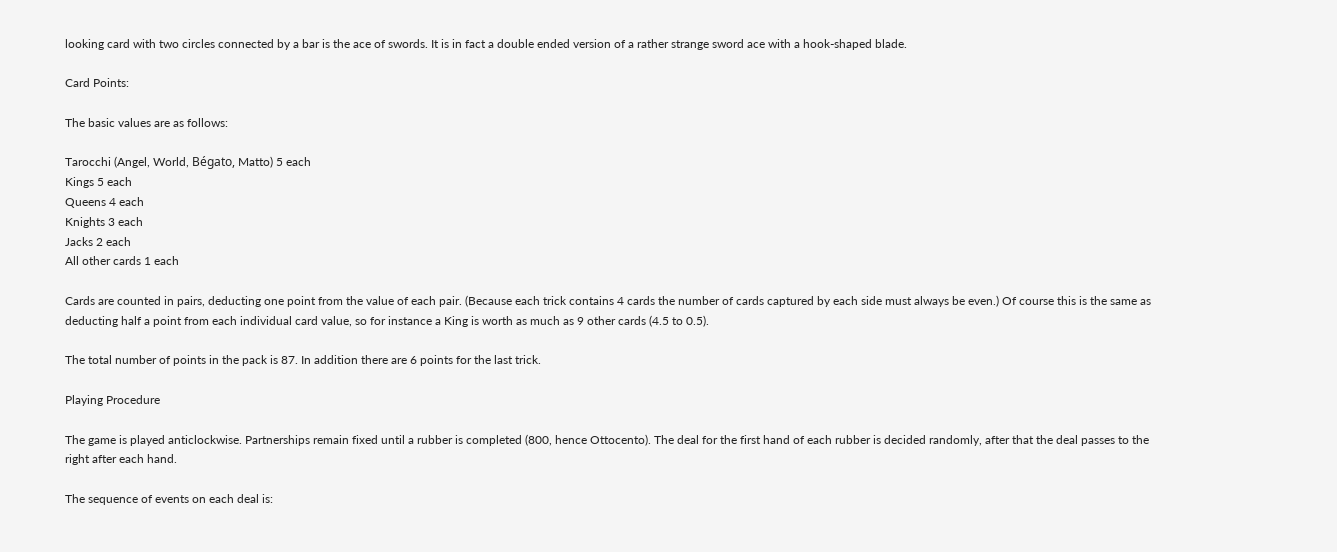looking card with two circles connected by a bar is the ace of swords. It is in fact a double ended version of a rather strange sword ace with a hook-shaped blade.

Card Points:

The basic values are as follows:

Tarocchi (Angel, World, Bégato, Matto) 5 each
Kings 5 each
Queens 4 each
Knights 3 each
Jacks 2 each
All other cards 1 each

Cards are counted in pairs, deducting one point from the value of each pair. (Because each trick contains 4 cards the number of cards captured by each side must always be even.) Of course this is the same as deducting half a point from each individual card value, so for instance a King is worth as much as 9 other cards (4.5 to 0.5).

The total number of points in the pack is 87. In addition there are 6 points for the last trick.

Playing Procedure

The game is played anticlockwise. Partnerships remain fixed until a rubber is completed (800, hence Ottocento). The deal for the first hand of each rubber is decided randomly, after that the deal passes to the right after each hand.

The sequence of events on each deal is: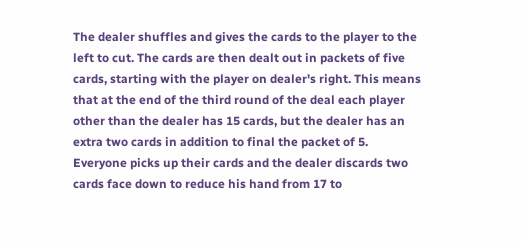The dealer shuffles and gives the cards to the player to the left to cut. The cards are then dealt out in packets of five cards, starting with the player on dealer's right. This means that at the end of the third round of the deal each player other than the dealer has 15 cards, but the dealer has an extra two cards in addition to final the packet of 5. Everyone picks up their cards and the dealer discards two cards face down to reduce his hand from 17 to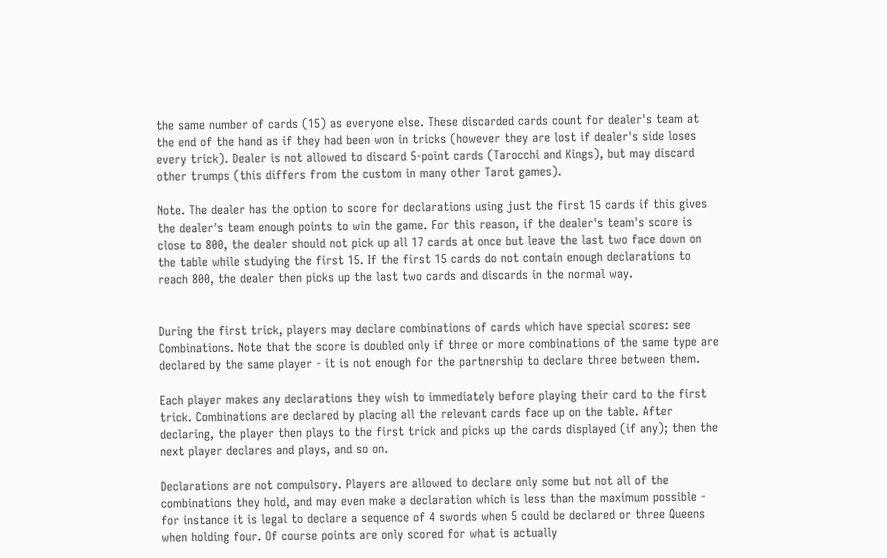the same number of cards (15) as everyone else. These discarded cards count for dealer's team at the end of the hand as if they had been won in tricks (however they are lost if dealer's side loses every trick). Dealer is not allowed to discard 5-point cards (Tarocchi and Kings), but may discard other trumps (this differs from the custom in many other Tarot games).

Note. The dealer has the option to score for declarations using just the first 15 cards if this gives the dealer's team enough points to win the game. For this reason, if the dealer's team's score is close to 800, the dealer should not pick up all 17 cards at once but leave the last two face down on the table while studying the first 15. If the first 15 cards do not contain enough declarations to reach 800, the dealer then picks up the last two cards and discards in the normal way.


During the first trick, players may declare combinations of cards which have special scores: see Combinations. Note that the score is doubled only if three or more combinations of the same type are declared by the same player - it is not enough for the partnership to declare three between them.

Each player makes any declarations they wish to immediately before playing their card to the first trick. Combinations are declared by placing all the relevant cards face up on the table. After declaring, the player then plays to the first trick and picks up the cards displayed (if any); then the next player declares and plays, and so on.

Declarations are not compulsory. Players are allowed to declare only some but not all of the combinations they hold, and may even make a declaration which is less than the maximum possible - for instance it is legal to declare a sequence of 4 swords when 5 could be declared or three Queens when holding four. Of course points are only scored for what is actually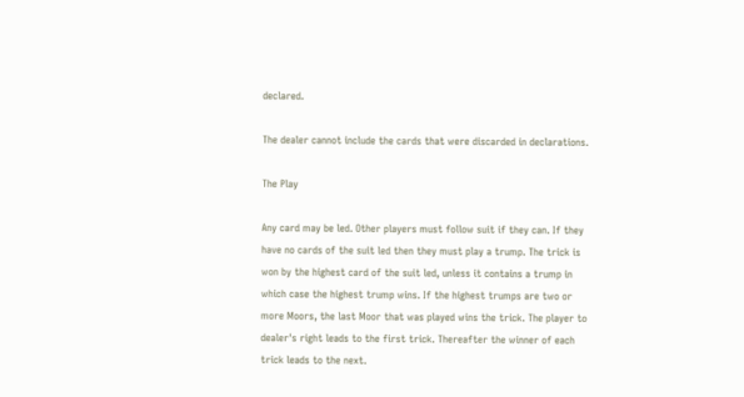declared.

The dealer cannot include the cards that were discarded in declarations.

The Play

Any card may be led. Other players must follow suit if they can. If they have no cards of the suit led then they must play a trump. The trick is won by the highest card of the suit led, unless it contains a trump in which case the highest trump wins. If the highest trumps are two or more Moors, the last Moor that was played wins the trick. The player to dealer's right leads to the first trick. Thereafter the winner of each trick leads to the next.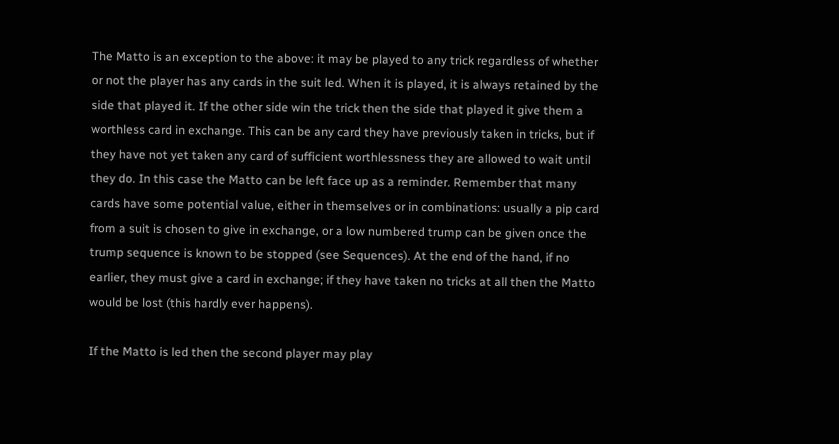The Matto is an exception to the above: it may be played to any trick regardless of whether or not the player has any cards in the suit led. When it is played, it is always retained by the side that played it. If the other side win the trick then the side that played it give them a worthless card in exchange. This can be any card they have previously taken in tricks, but if they have not yet taken any card of sufficient worthlessness they are allowed to wait until they do. In this case the Matto can be left face up as a reminder. Remember that many cards have some potential value, either in themselves or in combinations: usually a pip card from a suit is chosen to give in exchange, or a low numbered trump can be given once the trump sequence is known to be stopped (see Sequences). At the end of the hand, if no earlier, they must give a card in exchange; if they have taken no tricks at all then the Matto would be lost (this hardly ever happens).

If the Matto is led then the second player may play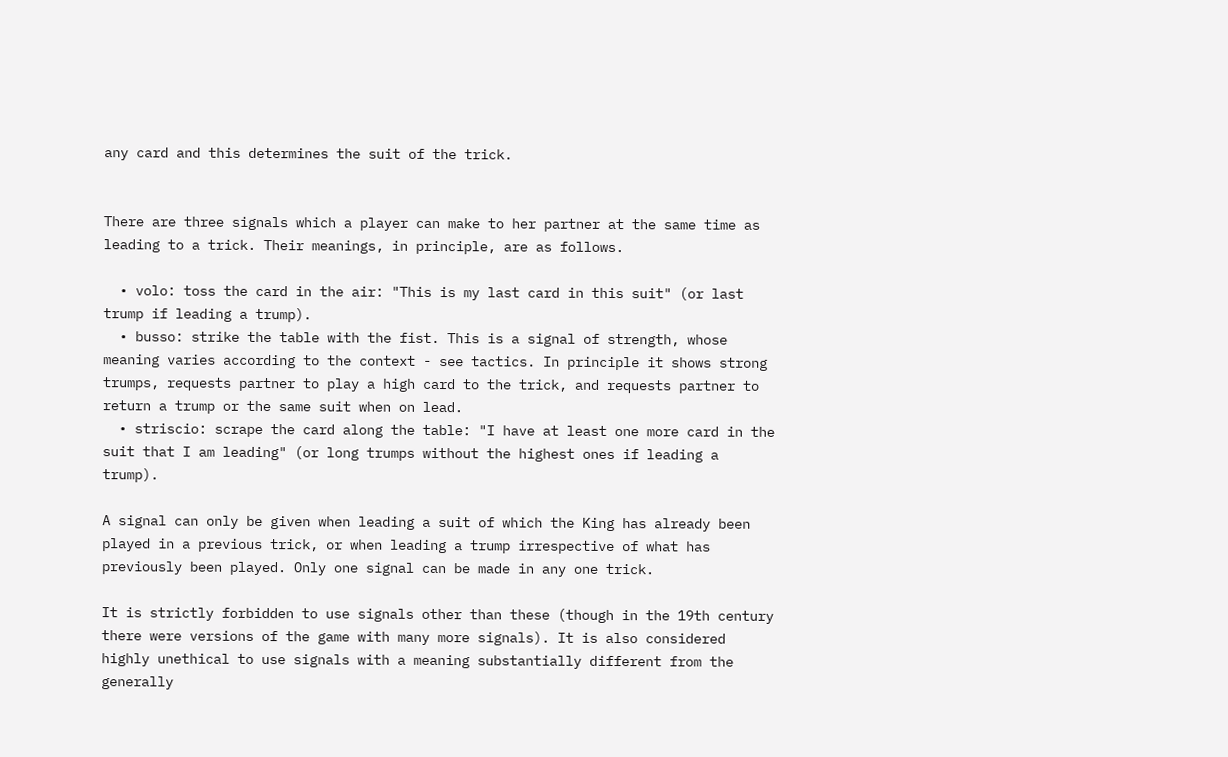any card and this determines the suit of the trick.


There are three signals which a player can make to her partner at the same time as leading to a trick. Their meanings, in principle, are as follows.

  • volo: toss the card in the air: "This is my last card in this suit" (or last trump if leading a trump).
  • busso: strike the table with the fist. This is a signal of strength, whose meaning varies according to the context - see tactics. In principle it shows strong trumps, requests partner to play a high card to the trick, and requests partner to return a trump or the same suit when on lead.
  • striscio: scrape the card along the table: "I have at least one more card in the suit that I am leading" (or long trumps without the highest ones if leading a trump).

A signal can only be given when leading a suit of which the King has already been played in a previous trick, or when leading a trump irrespective of what has previously been played. Only one signal can be made in any one trick.

It is strictly forbidden to use signals other than these (though in the 19th century there were versions of the game with many more signals). It is also considered highly unethical to use signals with a meaning substantially different from the generally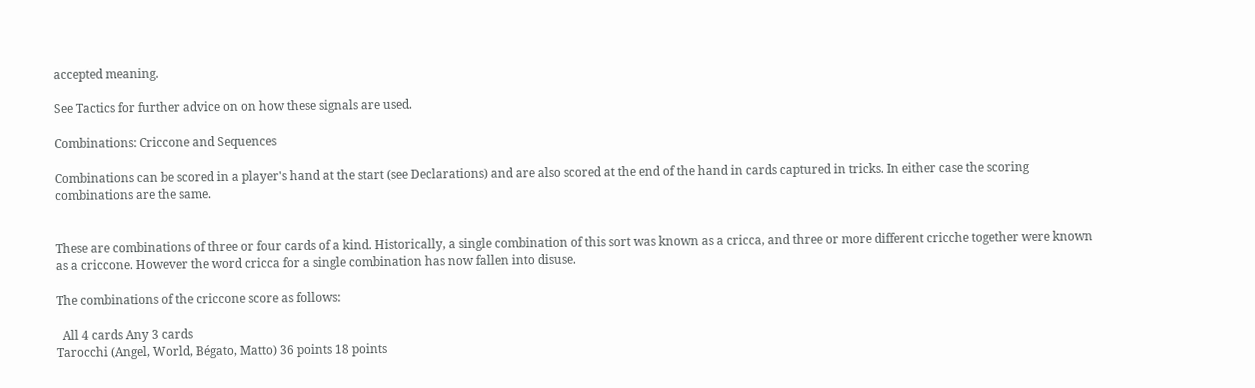accepted meaning.

See Tactics for further advice on on how these signals are used.

Combinations: Criccone and Sequences

Combinations can be scored in a player's hand at the start (see Declarations) and are also scored at the end of the hand in cards captured in tricks. In either case the scoring combinations are the same.


These are combinations of three or four cards of a kind. Historically, a single combination of this sort was known as a cricca, and three or more different cricche together were known as a criccone. However the word cricca for a single combination has now fallen into disuse.

The combinations of the criccone score as follows:

  All 4 cards Any 3 cards
Tarocchi (Angel, World, Bégato, Matto) 36 points 18 points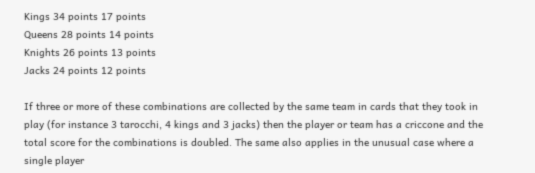Kings 34 points 17 points
Queens 28 points 14 points
Knights 26 points 13 points
Jacks 24 points 12 points

If three or more of these combinations are collected by the same team in cards that they took in play (for instance 3 tarocchi, 4 kings and 3 jacks) then the player or team has a criccone and the total score for the combinations is doubled. The same also applies in the unusual case where a single player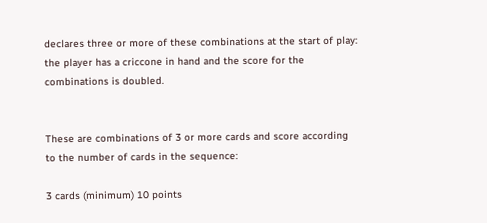declares three or more of these combinations at the start of play: the player has a criccone in hand and the score for the combinations is doubled.


These are combinations of 3 or more cards and score according to the number of cards in the sequence:

3 cards (minimum) 10 points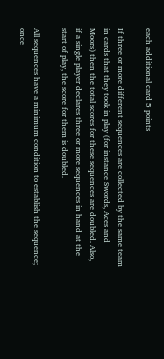each additional card 5 points

If three or more different sequences are collected by the same team in cards that they took in play (for instance Swords, Aces and Moors) then the total scores for these sequences are doubled. Also, if a single player declares three or more sequences in hand at the start of play, the score for them is doubled.

All sequences have a minimum condition to establish the sequence; once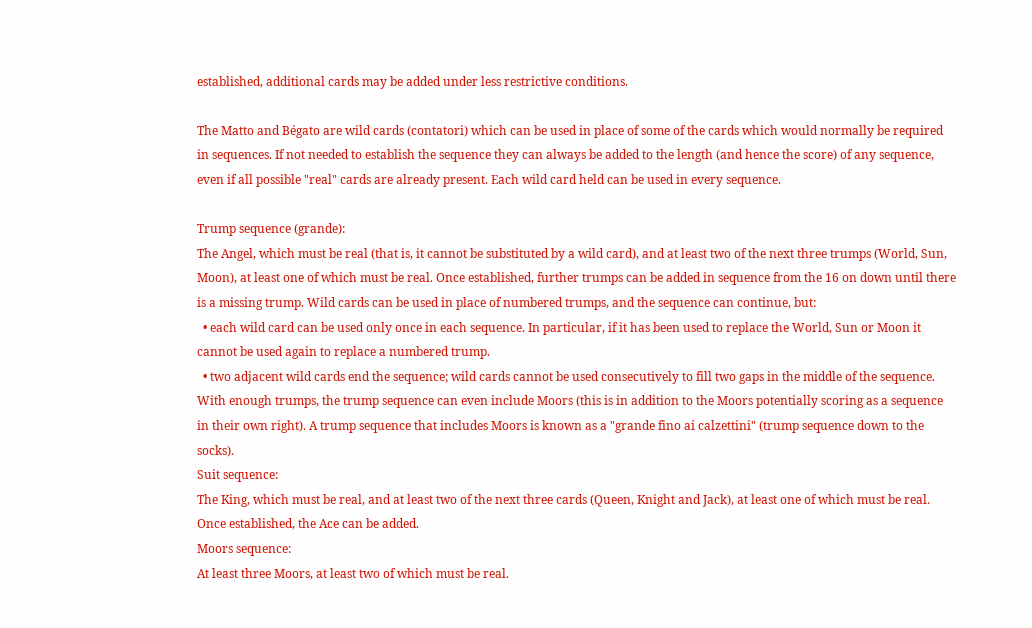established, additional cards may be added under less restrictive conditions.

The Matto and Bégato are wild cards (contatori) which can be used in place of some of the cards which would normally be required in sequences. If not needed to establish the sequence they can always be added to the length (and hence the score) of any sequence, even if all possible "real" cards are already present. Each wild card held can be used in every sequence.

Trump sequence (grande):
The Angel, which must be real (that is, it cannot be substituted by a wild card), and at least two of the next three trumps (World, Sun, Moon), at least one of which must be real. Once established, further trumps can be added in sequence from the 16 on down until there is a missing trump. Wild cards can be used in place of numbered trumps, and the sequence can continue, but:
  • each wild card can be used only once in each sequence. In particular, if it has been used to replace the World, Sun or Moon it cannot be used again to replace a numbered trump.
  • two adjacent wild cards end the sequence; wild cards cannot be used consecutively to fill two gaps in the middle of the sequence.
With enough trumps, the trump sequence can even include Moors (this is in addition to the Moors potentially scoring as a sequence in their own right). A trump sequence that includes Moors is known as a "grande fino ai calzettini" (trump sequence down to the socks).
Suit sequence:
The King, which must be real, and at least two of the next three cards (Queen, Knight and Jack), at least one of which must be real. Once established, the Ace can be added.
Moors sequence:
At least three Moors, at least two of which must be real.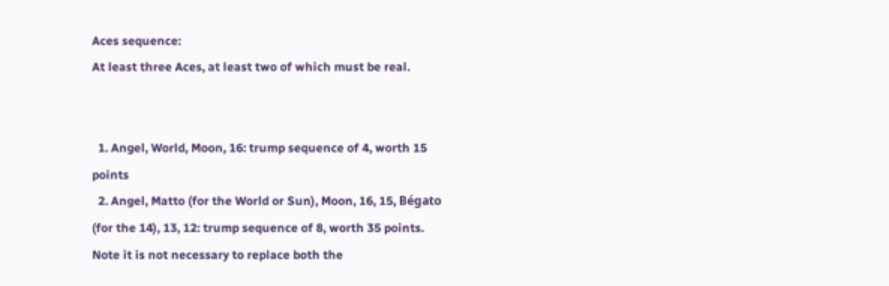Aces sequence:
At least three Aces, at least two of which must be real.


  1. Angel, World, Moon, 16: trump sequence of 4, worth 15 points
  2. Angel, Matto (for the World or Sun), Moon, 16, 15, Bégato (for the 14), 13, 12: trump sequence of 8, worth 35 points. Note it is not necessary to replace both the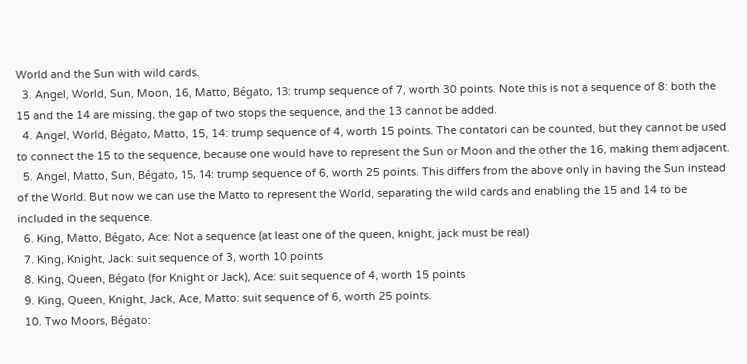World and the Sun with wild cards.
  3. Angel, World, Sun, Moon, 16, Matto, Bégato, 13: trump sequence of 7, worth 30 points. Note this is not a sequence of 8: both the 15 and the 14 are missing, the gap of two stops the sequence, and the 13 cannot be added.
  4. Angel, World, Bégato, Matto, 15, 14: trump sequence of 4, worth 15 points. The contatori can be counted, but they cannot be used to connect the 15 to the sequence, because one would have to represent the Sun or Moon and the other the 16, making them adjacent.
  5. Angel, Matto, Sun, Bégato, 15, 14: trump sequence of 6, worth 25 points. This differs from the above only in having the Sun instead of the World. But now we can use the Matto to represent the World, separating the wild cards and enabling the 15 and 14 to be included in the sequence.
  6. King, Matto, Bégato, Ace: Not a sequence (at least one of the queen, knight, jack must be real)
  7. King, Knight, Jack: suit sequence of 3, worth 10 points
  8. King, Queen, Bégato (for Knight or Jack), Ace: suit sequence of 4, worth 15 points
  9. King, Queen, Knight, Jack, Ace, Matto: suit sequence of 6, worth 25 points.
  10. Two Moors, Bégato: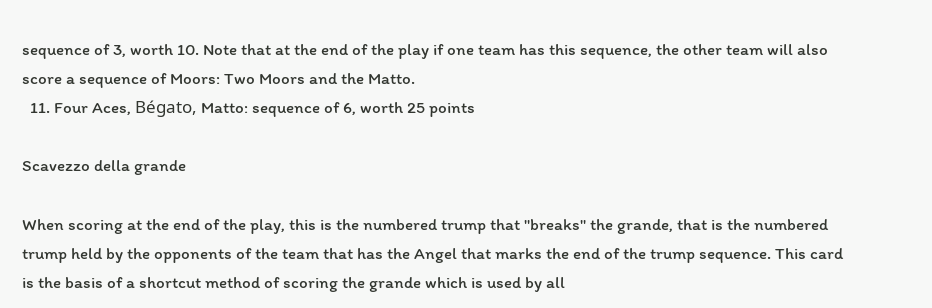sequence of 3, worth 10. Note that at the end of the play if one team has this sequence, the other team will also score a sequence of Moors: Two Moors and the Matto.
  11. Four Aces, Bégato, Matto: sequence of 6, worth 25 points

Scavezzo della grande

When scoring at the end of the play, this is the numbered trump that "breaks" the grande, that is the numbered trump held by the opponents of the team that has the Angel that marks the end of the trump sequence. This card is the basis of a shortcut method of scoring the grande which is used by all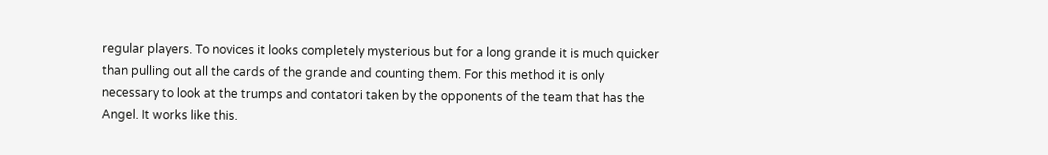regular players. To novices it looks completely mysterious but for a long grande it is much quicker than pulling out all the cards of the grande and counting them. For this method it is only necessary to look at the trumps and contatori taken by the opponents of the team that has the Angel. It works like this.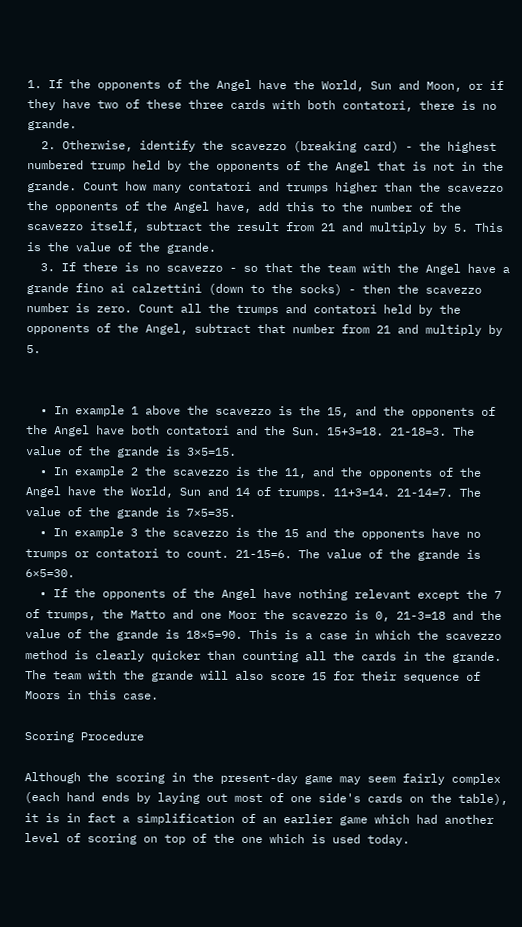1. If the opponents of the Angel have the World, Sun and Moon, or if they have two of these three cards with both contatori, there is no grande.
  2. Otherwise, identify the scavezzo (breaking card) - the highest numbered trump held by the opponents of the Angel that is not in the grande. Count how many contatori and trumps higher than the scavezzo the opponents of the Angel have, add this to the number of the scavezzo itself, subtract the result from 21 and multiply by 5. This is the value of the grande.
  3. If there is no scavezzo - so that the team with the Angel have a grande fino ai calzettini (down to the socks) - then the scavezzo number is zero. Count all the trumps and contatori held by the opponents of the Angel, subtract that number from 21 and multiply by 5.


  • In example 1 above the scavezzo is the 15, and the opponents of the Angel have both contatori and the Sun. 15+3=18. 21-18=3. The value of the grande is 3×5=15.
  • In example 2 the scavezzo is the 11, and the opponents of the Angel have the World, Sun and 14 of trumps. 11+3=14. 21-14=7. The value of the grande is 7×5=35.
  • In example 3 the scavezzo is the 15 and the opponents have no trumps or contatori to count. 21-15=6. The value of the grande is 6×5=30.
  • If the opponents of the Angel have nothing relevant except the 7 of trumps, the Matto and one Moor the scavezzo is 0, 21-3=18 and the value of the grande is 18×5=90. This is a case in which the scavezzo method is clearly quicker than counting all the cards in the grande. The team with the grande will also score 15 for their sequence of Moors in this case.

Scoring Procedure

Although the scoring in the present-day game may seem fairly complex (each hand ends by laying out most of one side's cards on the table), it is in fact a simplification of an earlier game which had another level of scoring on top of the one which is used today.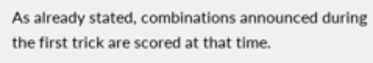As already stated, combinations announced during the first trick are scored at that time.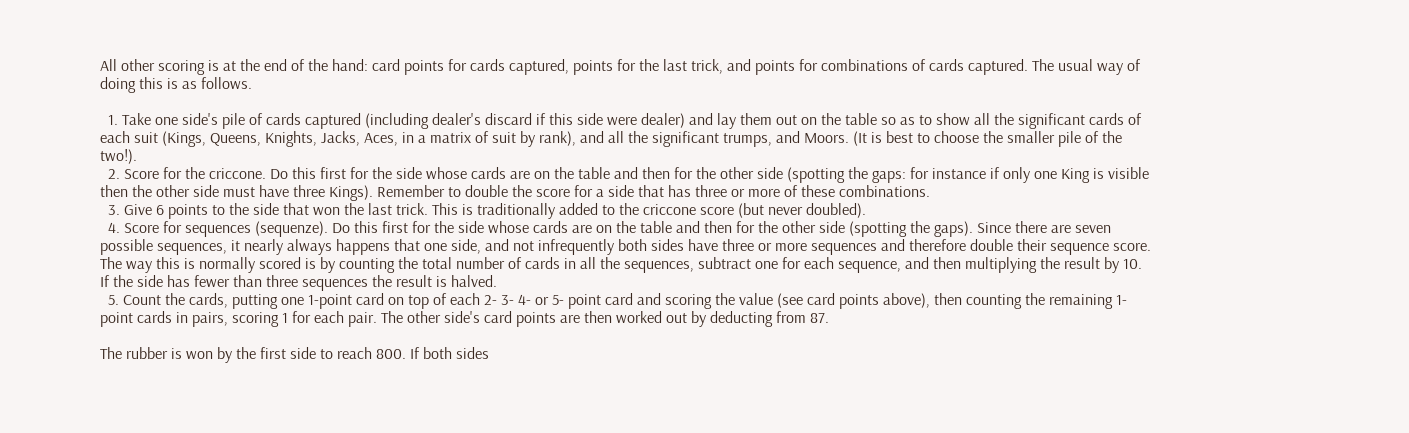All other scoring is at the end of the hand: card points for cards captured, points for the last trick, and points for combinations of cards captured. The usual way of doing this is as follows.

  1. Take one side's pile of cards captured (including dealer's discard if this side were dealer) and lay them out on the table so as to show all the significant cards of each suit (Kings, Queens, Knights, Jacks, Aces, in a matrix of suit by rank), and all the significant trumps, and Moors. (It is best to choose the smaller pile of the two!).
  2. Score for the criccone. Do this first for the side whose cards are on the table and then for the other side (spotting the gaps: for instance if only one King is visible then the other side must have three Kings). Remember to double the score for a side that has three or more of these combinations.
  3. Give 6 points to the side that won the last trick. This is traditionally added to the criccone score (but never doubled).
  4. Score for sequences (sequenze). Do this first for the side whose cards are on the table and then for the other side (spotting the gaps). Since there are seven possible sequences, it nearly always happens that one side, and not infrequently both sides have three or more sequences and therefore double their sequence score. The way this is normally scored is by counting the total number of cards in all the sequences, subtract one for each sequence, and then multiplying the result by 10. If the side has fewer than three sequences the result is halved.
  5. Count the cards, putting one 1-point card on top of each 2- 3- 4- or 5- point card and scoring the value (see card points above), then counting the remaining 1-point cards in pairs, scoring 1 for each pair. The other side's card points are then worked out by deducting from 87.

The rubber is won by the first side to reach 800. If both sides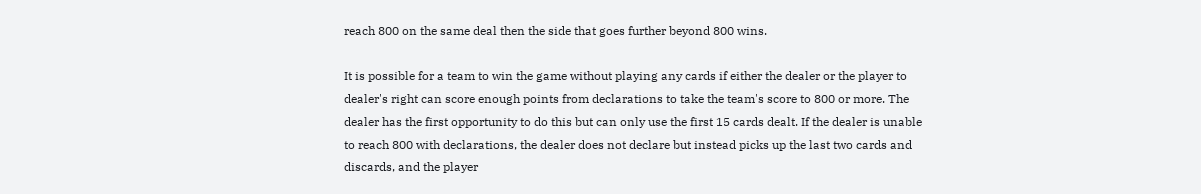reach 800 on the same deal then the side that goes further beyond 800 wins.

It is possible for a team to win the game without playing any cards if either the dealer or the player to dealer's right can score enough points from declarations to take the team's score to 800 or more. The dealer has the first opportunity to do this but can only use the first 15 cards dealt. If the dealer is unable to reach 800 with declarations, the dealer does not declare but instead picks up the last two cards and discards, and the player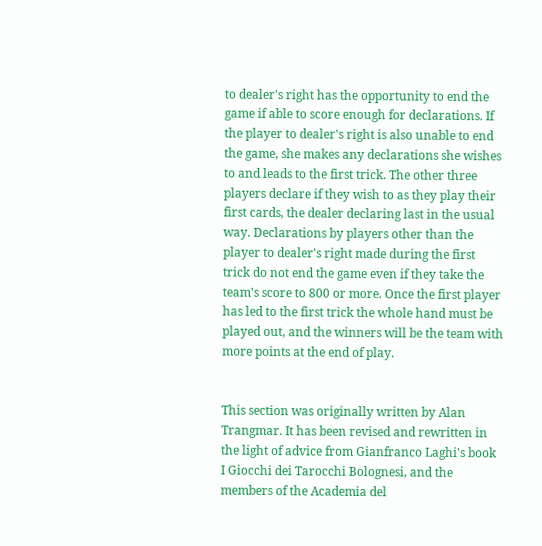to dealer's right has the opportunity to end the game if able to score enough for declarations. If the player to dealer's right is also unable to end the game, she makes any declarations she wishes to and leads to the first trick. The other three players declare if they wish to as they play their first cards, the dealer declaring last in the usual way. Declarations by players other than the player to dealer's right made during the first trick do not end the game even if they take the team's score to 800 or more. Once the first player has led to the first trick the whole hand must be played out, and the winners will be the team with more points at the end of play.


This section was originally written by Alan Trangmar. It has been revised and rewritten in the light of advice from Gianfranco Laghi's book I Giocchi dei Tarocchi Bolognesi, and the members of the Academia del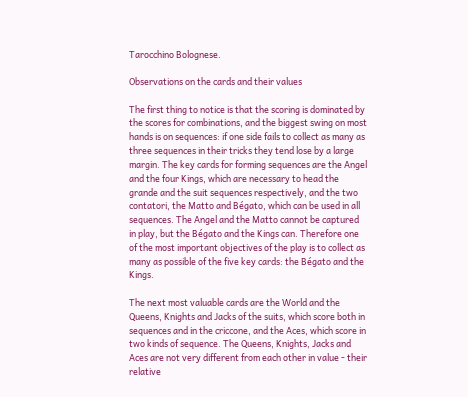Tarocchino Bolognese.

Observations on the cards and their values

The first thing to notice is that the scoring is dominated by the scores for combinations, and the biggest swing on most hands is on sequences: if one side fails to collect as many as three sequences in their tricks they tend lose by a large margin. The key cards for forming sequences are the Angel and the four Kings, which are necessary to head the grande and the suit sequences respectively, and the two contatori, the Matto and Bégato, which can be used in all sequences. The Angel and the Matto cannot be captured in play, but the Bégato and the Kings can. Therefore one of the most important objectives of the play is to collect as many as possible of the five key cards: the Bégato and the Kings.

The next most valuable cards are the World and the Queens, Knights and Jacks of the suits, which score both in sequences and in the criccone, and the Aces, which score in two kinds of sequence. The Queens, Knights, Jacks and Aces are not very different from each other in value - their relative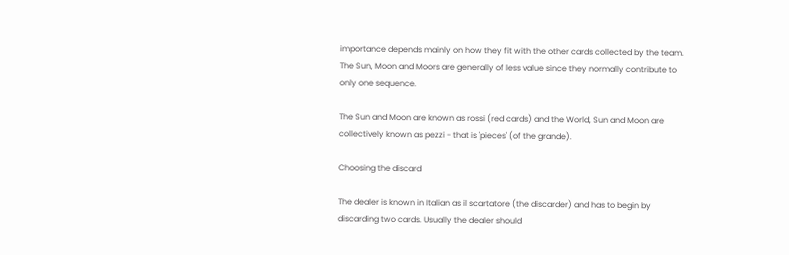importance depends mainly on how they fit with the other cards collected by the team. The Sun, Moon and Moors are generally of less value since they normally contribute to only one sequence.

The Sun and Moon are known as rossi (red cards) and the World, Sun and Moon are collectively known as pezzi - that is 'pieces' (of the grande).

Choosing the discard

The dealer is known in Italian as il scartatore (the discarder) and has to begin by discarding two cards. Usually the dealer should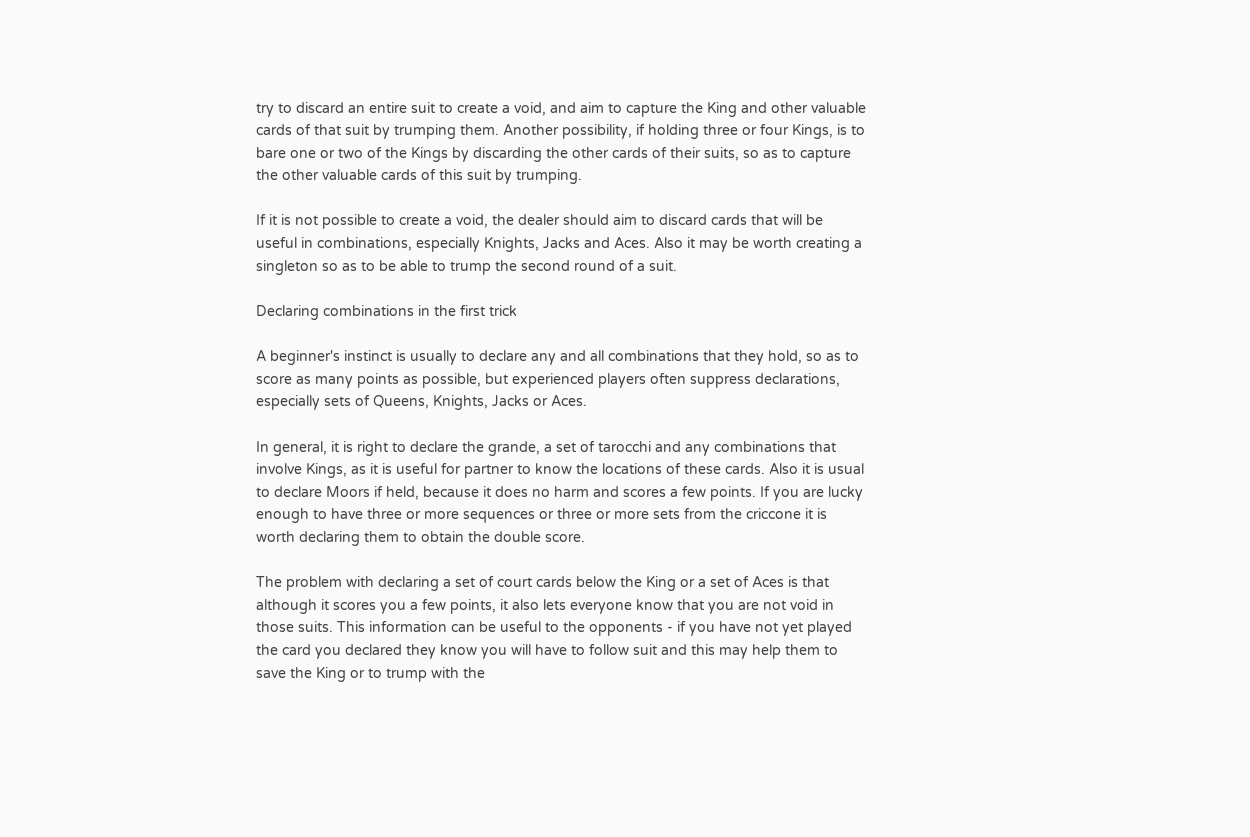try to discard an entire suit to create a void, and aim to capture the King and other valuable cards of that suit by trumping them. Another possibility, if holding three or four Kings, is to bare one or two of the Kings by discarding the other cards of their suits, so as to capture the other valuable cards of this suit by trumping.

If it is not possible to create a void, the dealer should aim to discard cards that will be useful in combinations, especially Knights, Jacks and Aces. Also it may be worth creating a singleton so as to be able to trump the second round of a suit.

Declaring combinations in the first trick

A beginner's instinct is usually to declare any and all combinations that they hold, so as to score as many points as possible, but experienced players often suppress declarations, especially sets of Queens, Knights, Jacks or Aces.

In general, it is right to declare the grande, a set of tarocchi and any combinations that involve Kings, as it is useful for partner to know the locations of these cards. Also it is usual to declare Moors if held, because it does no harm and scores a few points. If you are lucky enough to have three or more sequences or three or more sets from the criccone it is worth declaring them to obtain the double score.

The problem with declaring a set of court cards below the King or a set of Aces is that although it scores you a few points, it also lets everyone know that you are not void in those suits. This information can be useful to the opponents - if you have not yet played the card you declared they know you will have to follow suit and this may help them to save the King or to trump with the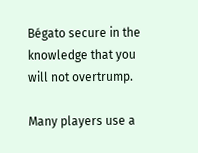Bégato secure in the knowledge that you will not overtrump.

Many players use a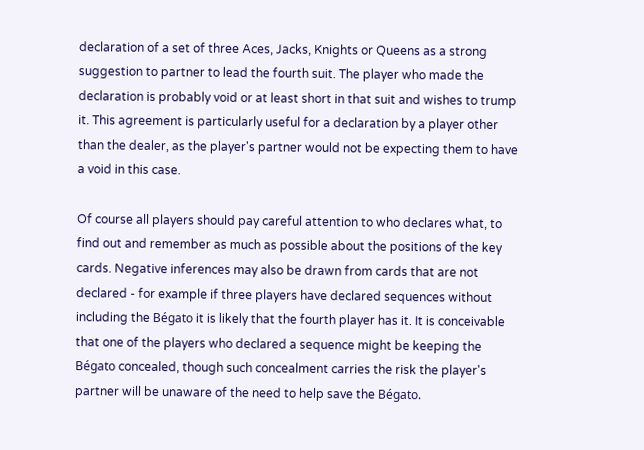declaration of a set of three Aces, Jacks, Knights or Queens as a strong suggestion to partner to lead the fourth suit. The player who made the declaration is probably void or at least short in that suit and wishes to trump it. This agreement is particularly useful for a declaration by a player other than the dealer, as the player's partner would not be expecting them to have a void in this case.

Of course all players should pay careful attention to who declares what, to find out and remember as much as possible about the positions of the key cards. Negative inferences may also be drawn from cards that are not declared - for example if three players have declared sequences without including the Bégato it is likely that the fourth player has it. It is conceivable that one of the players who declared a sequence might be keeping the Bégato concealed, though such concealment carries the risk the player's partner will be unaware of the need to help save the Bégato.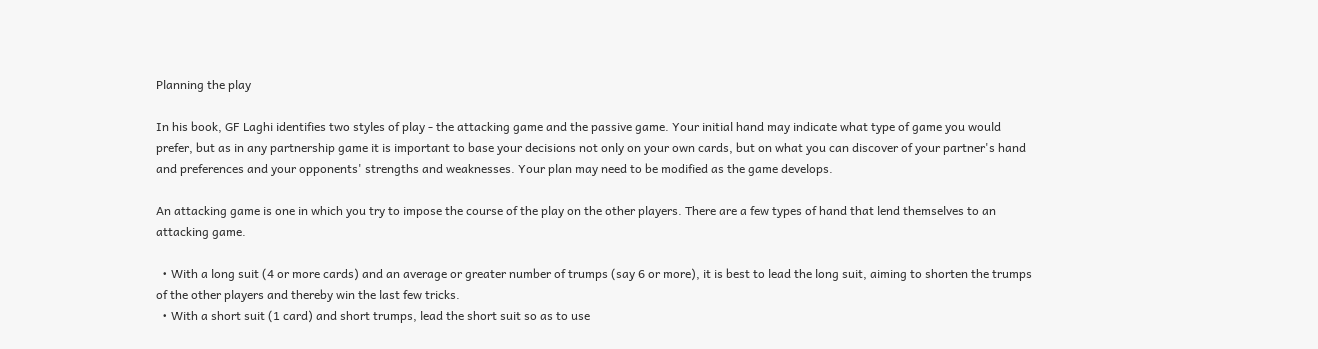Planning the play

In his book, GF Laghi identifies two styles of play - the attacking game and the passive game. Your initial hand may indicate what type of game you would prefer, but as in any partnership game it is important to base your decisions not only on your own cards, but on what you can discover of your partner's hand and preferences and your opponents' strengths and weaknesses. Your plan may need to be modified as the game develops.

An attacking game is one in which you try to impose the course of the play on the other players. There are a few types of hand that lend themselves to an attacking game.

  • With a long suit (4 or more cards) and an average or greater number of trumps (say 6 or more), it is best to lead the long suit, aiming to shorten the trumps of the other players and thereby win the last few tricks.
  • With a short suit (1 card) and short trumps, lead the short suit so as to use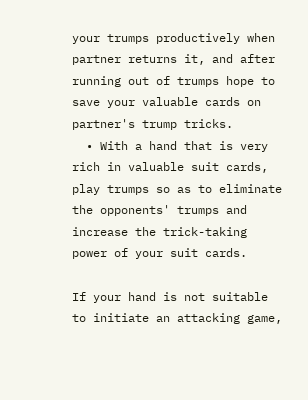your trumps productively when partner returns it, and after running out of trumps hope to save your valuable cards on partner's trump tricks.
  • With a hand that is very rich in valuable suit cards, play trumps so as to eliminate the opponents' trumps and increase the trick-taking power of your suit cards.

If your hand is not suitable to initiate an attacking game,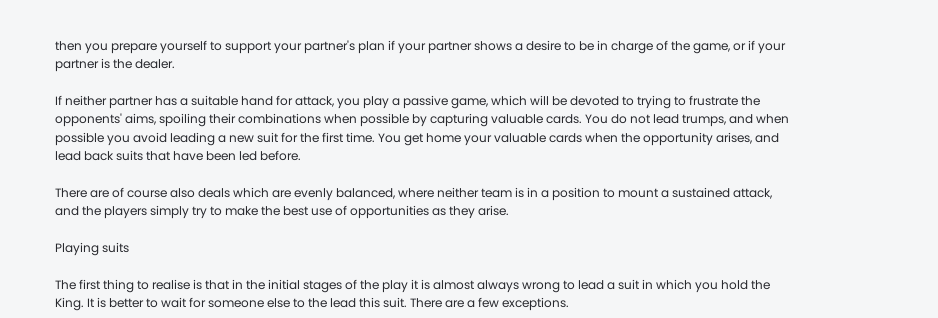then you prepare yourself to support your partner's plan if your partner shows a desire to be in charge of the game, or if your partner is the dealer.

If neither partner has a suitable hand for attack, you play a passive game, which will be devoted to trying to frustrate the opponents' aims, spoiling their combinations when possible by capturing valuable cards. You do not lead trumps, and when possible you avoid leading a new suit for the first time. You get home your valuable cards when the opportunity arises, and lead back suits that have been led before.

There are of course also deals which are evenly balanced, where neither team is in a position to mount a sustained attack, and the players simply try to make the best use of opportunities as they arise.

Playing suits

The first thing to realise is that in the initial stages of the play it is almost always wrong to lead a suit in which you hold the King. It is better to wait for someone else to the lead this suit. There are a few exceptions.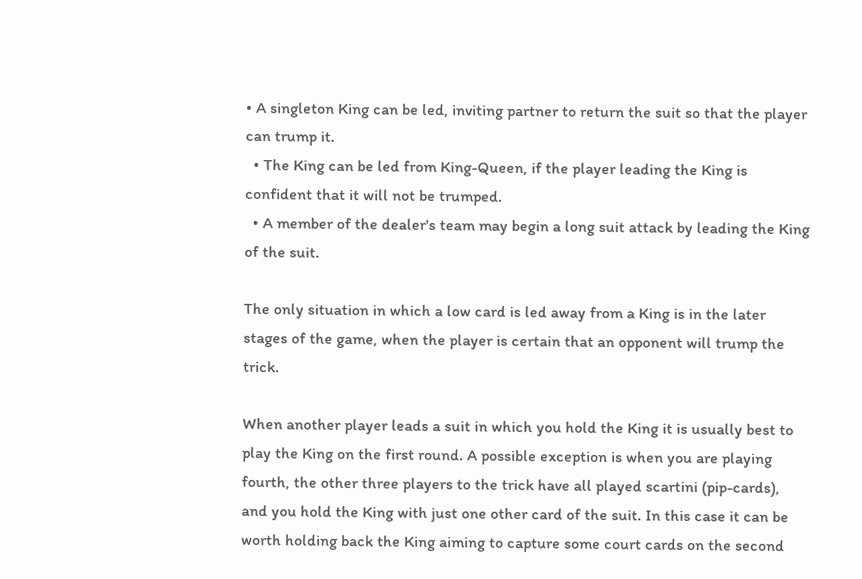• A singleton King can be led, inviting partner to return the suit so that the player can trump it.
  • The King can be led from King-Queen, if the player leading the King is confident that it will not be trumped.
  • A member of the dealer's team may begin a long suit attack by leading the King of the suit.

The only situation in which a low card is led away from a King is in the later stages of the game, when the player is certain that an opponent will trump the trick.

When another player leads a suit in which you hold the King it is usually best to play the King on the first round. A possible exception is when you are playing fourth, the other three players to the trick have all played scartini (pip-cards), and you hold the King with just one other card of the suit. In this case it can be worth holding back the King aiming to capture some court cards on the second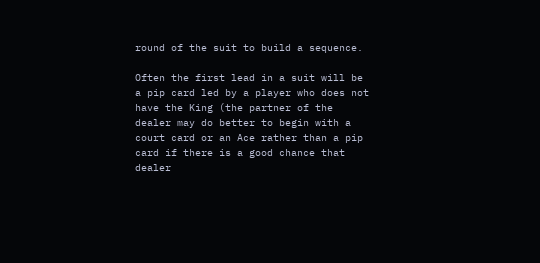round of the suit to build a sequence.

Often the first lead in a suit will be a pip card led by a player who does not have the King (the partner of the dealer may do better to begin with a court card or an Ace rather than a pip card if there is a good chance that dealer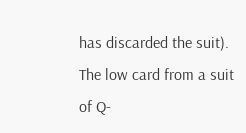has discarded the suit). The low card from a suit of Q-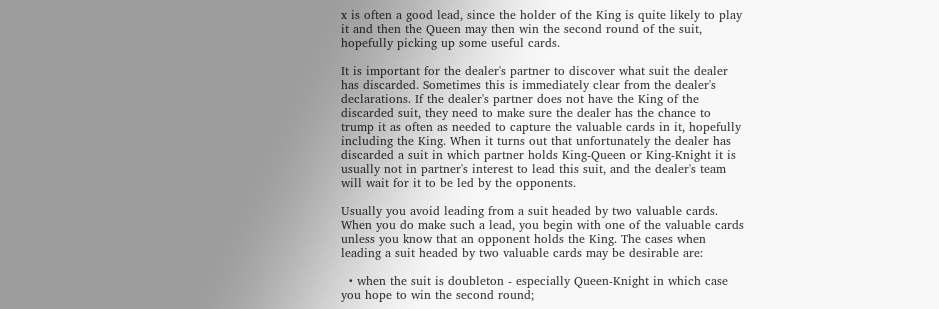x is often a good lead, since the holder of the King is quite likely to play it and then the Queen may then win the second round of the suit, hopefully picking up some useful cards.

It is important for the dealer's partner to discover what suit the dealer has discarded. Sometimes this is immediately clear from the dealer's declarations. If the dealer's partner does not have the King of the discarded suit, they need to make sure the dealer has the chance to trump it as often as needed to capture the valuable cards in it, hopefully including the King. When it turns out that unfortunately the dealer has discarded a suit in which partner holds King-Queen or King-Knight it is usually not in partner's interest to lead this suit, and the dealer's team will wait for it to be led by the opponents.

Usually you avoid leading from a suit headed by two valuable cards. When you do make such a lead, you begin with one of the valuable cards unless you know that an opponent holds the King. The cases when leading a suit headed by two valuable cards may be desirable are:

  • when the suit is doubleton - especially Queen-Knight in which case you hope to win the second round;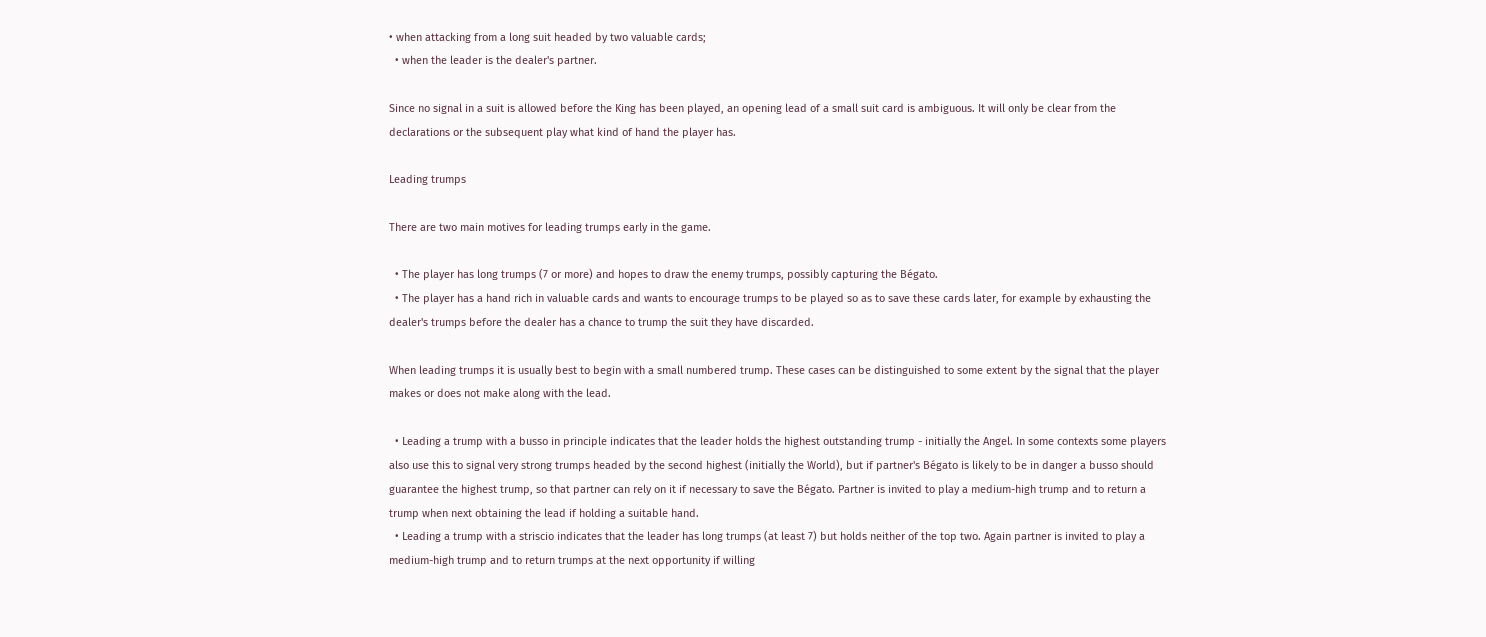• when attacking from a long suit headed by two valuable cards;
  • when the leader is the dealer's partner.

Since no signal in a suit is allowed before the King has been played, an opening lead of a small suit card is ambiguous. It will only be clear from the declarations or the subsequent play what kind of hand the player has.

Leading trumps

There are two main motives for leading trumps early in the game.

  • The player has long trumps (7 or more) and hopes to draw the enemy trumps, possibly capturing the Bégato.
  • The player has a hand rich in valuable cards and wants to encourage trumps to be played so as to save these cards later, for example by exhausting the dealer's trumps before the dealer has a chance to trump the suit they have discarded.

When leading trumps it is usually best to begin with a small numbered trump. These cases can be distinguished to some extent by the signal that the player makes or does not make along with the lead.

  • Leading a trump with a busso in principle indicates that the leader holds the highest outstanding trump - initially the Angel. In some contexts some players also use this to signal very strong trumps headed by the second highest (initially the World), but if partner's Bégato is likely to be in danger a busso should guarantee the highest trump, so that partner can rely on it if necessary to save the Bégato. Partner is invited to play a medium-high trump and to return a trump when next obtaining the lead if holding a suitable hand.
  • Leading a trump with a striscio indicates that the leader has long trumps (at least 7) but holds neither of the top two. Again partner is invited to play a medium-high trump and to return trumps at the next opportunity if willing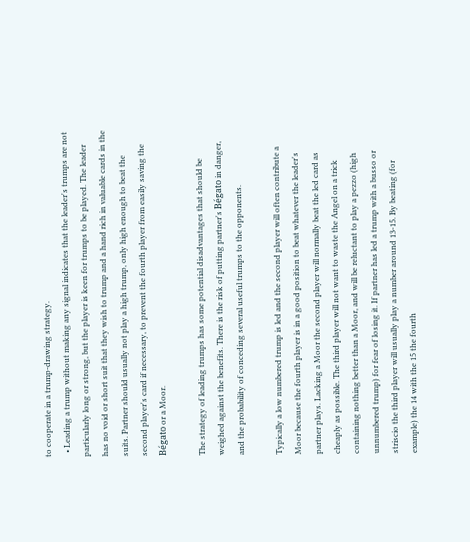to cooperate in a trump-drawing strategy.
  • Leading a trump without making any signal indicates that the leader's trumps are not particularly long or strong, but the player is keen for trumps to be played. The leader has no void or short suit that they wish to trump and a hand rich in valuable cards in the suits. Partner should usually not play a high trump, only high enough to beat the second player's card if necessary, to prevent the fourth player from easily saving the Bégato or a Moor.

The strategy of leading trumps has some potential disadvantages that should be weighed against the benefits. There is the risk of putting partner's Bégato in danger, and the probability of conceding several useful trumps to the opponents.

Typically a low numbered trump is led and the second player will often contribute a Moor because the fourth player is in a good position to beat whatever the leader's partner plays. Lacking a Moor the second player will normally beat the led card as cheaply as possible. The third player will not want to waste the Angel on a trick containing nothing better than a Moor, and will be reluctant to play a pezzo (high unnumbered trump) for fear of losing it. If partner has led a trump with a busso or striscio the third player will usually play a number around 13-15. By beating (for example) the 14 with the 15 the fourth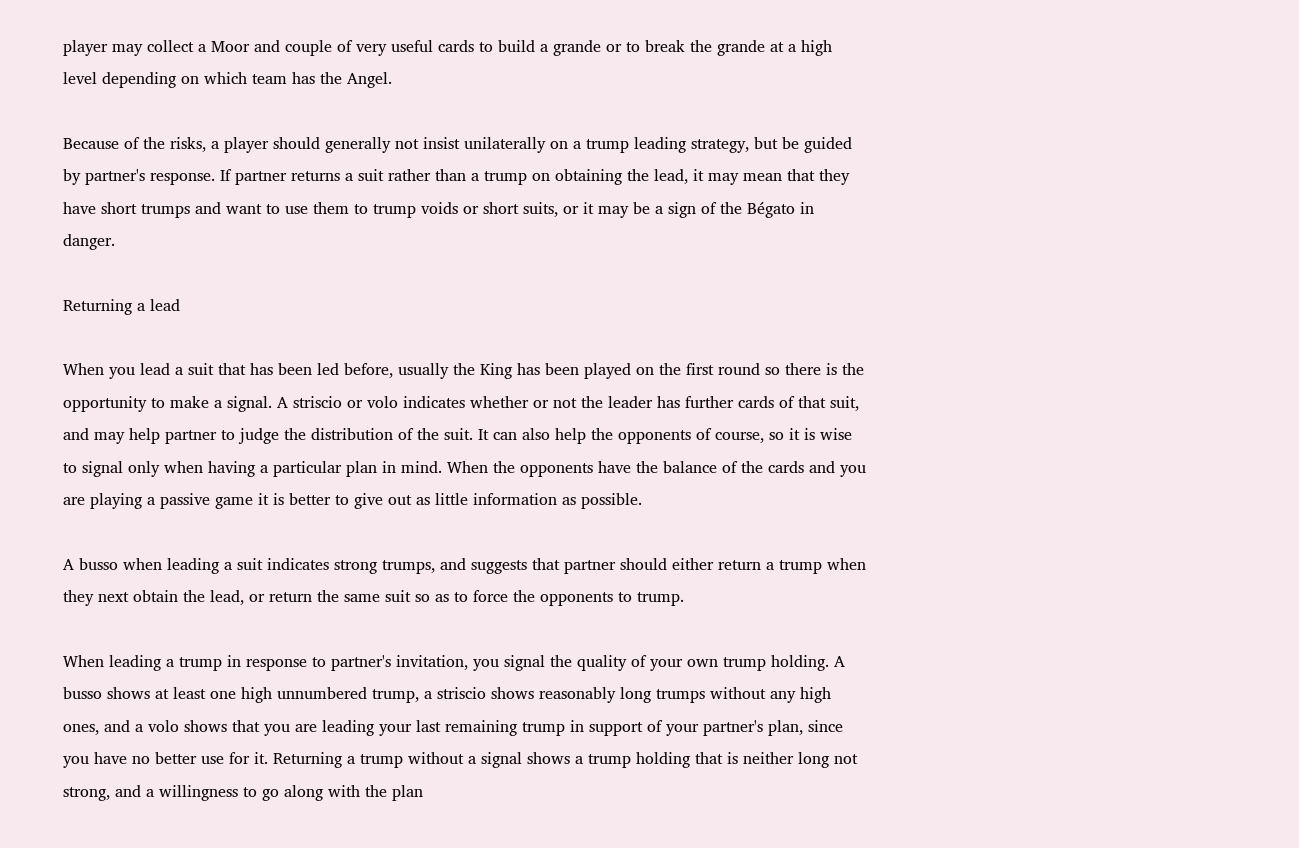player may collect a Moor and couple of very useful cards to build a grande or to break the grande at a high level depending on which team has the Angel.

Because of the risks, a player should generally not insist unilaterally on a trump leading strategy, but be guided by partner's response. If partner returns a suit rather than a trump on obtaining the lead, it may mean that they have short trumps and want to use them to trump voids or short suits, or it may be a sign of the Bégato in danger.

Returning a lead

When you lead a suit that has been led before, usually the King has been played on the first round so there is the opportunity to make a signal. A striscio or volo indicates whether or not the leader has further cards of that suit, and may help partner to judge the distribution of the suit. It can also help the opponents of course, so it is wise to signal only when having a particular plan in mind. When the opponents have the balance of the cards and you are playing a passive game it is better to give out as little information as possible.

A busso when leading a suit indicates strong trumps, and suggests that partner should either return a trump when they next obtain the lead, or return the same suit so as to force the opponents to trump.

When leading a trump in response to partner's invitation, you signal the quality of your own trump holding. A busso shows at least one high unnumbered trump, a striscio shows reasonably long trumps without any high ones, and a volo shows that you are leading your last remaining trump in support of your partner's plan, since you have no better use for it. Returning a trump without a signal shows a trump holding that is neither long not strong, and a willingness to go along with the plan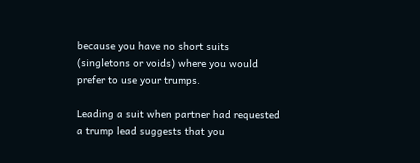because you have no short suits (singletons or voids) where you would prefer to use your trumps.

Leading a suit when partner had requested a trump lead suggests that you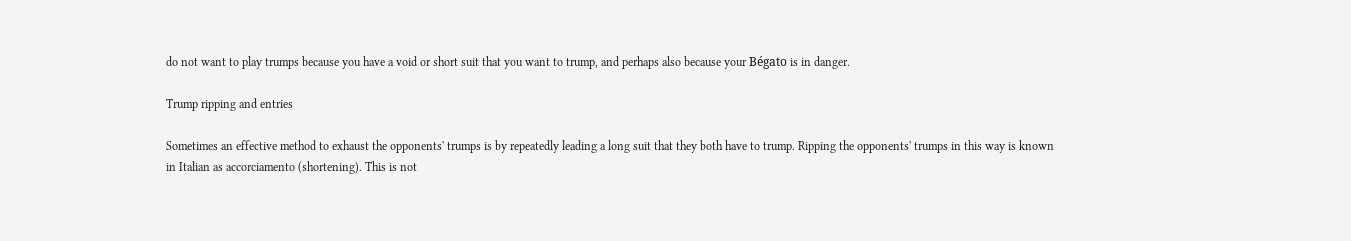do not want to play trumps because you have a void or short suit that you want to trump, and perhaps also because your Bégato is in danger.

Trump ripping and entries

Sometimes an effective method to exhaust the opponents' trumps is by repeatedly leading a long suit that they both have to trump. Ripping the opponents' trumps in this way is known in Italian as accorciamento (shortening). This is not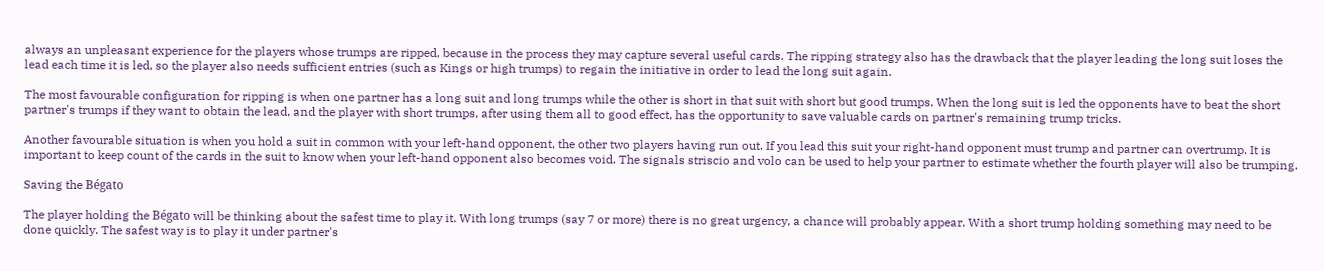always an unpleasant experience for the players whose trumps are ripped, because in the process they may capture several useful cards. The ripping strategy also has the drawback that the player leading the long suit loses the lead each time it is led, so the player also needs sufficient entries (such as Kings or high trumps) to regain the initiative in order to lead the long suit again.

The most favourable configuration for ripping is when one partner has a long suit and long trumps while the other is short in that suit with short but good trumps. When the long suit is led the opponents have to beat the short partner's trumps if they want to obtain the lead, and the player with short trumps, after using them all to good effect, has the opportunity to save valuable cards on partner's remaining trump tricks.

Another favourable situation is when you hold a suit in common with your left-hand opponent, the other two players having run out. If you lead this suit your right-hand opponent must trump and partner can overtrump. It is important to keep count of the cards in the suit to know when your left-hand opponent also becomes void. The signals striscio and volo can be used to help your partner to estimate whether the fourth player will also be trumping.

Saving the Bégato

The player holding the Bégato will be thinking about the safest time to play it. With long trumps (say 7 or more) there is no great urgency, a chance will probably appear. With a short trump holding something may need to be done quickly. The safest way is to play it under partner's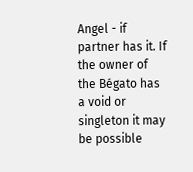Angel - if partner has it. If the owner of the Bégato has a void or singleton it may be possible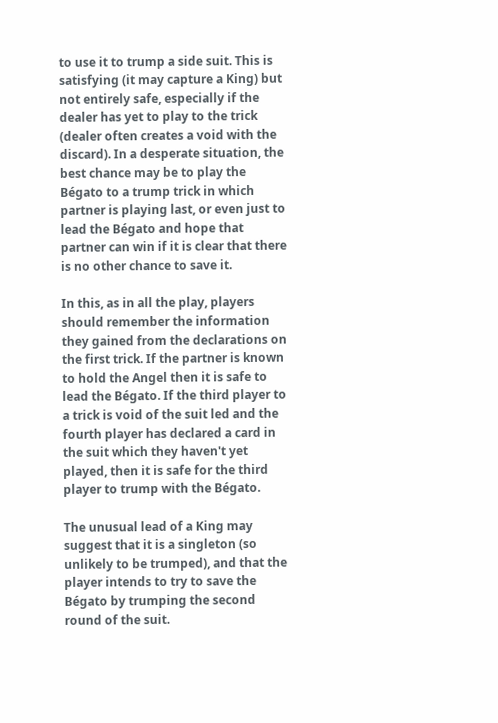to use it to trump a side suit. This is satisfying (it may capture a King) but not entirely safe, especially if the dealer has yet to play to the trick (dealer often creates a void with the discard). In a desperate situation, the best chance may be to play the Bégato to a trump trick in which partner is playing last, or even just to lead the Bégato and hope that partner can win if it is clear that there is no other chance to save it.

In this, as in all the play, players should remember the information they gained from the declarations on the first trick. If the partner is known to hold the Angel then it is safe to lead the Bégato. If the third player to a trick is void of the suit led and the fourth player has declared a card in the suit which they haven't yet played, then it is safe for the third player to trump with the Bégato.

The unusual lead of a King may suggest that it is a singleton (so unlikely to be trumped), and that the player intends to try to save the Bégato by trumping the second round of the suit.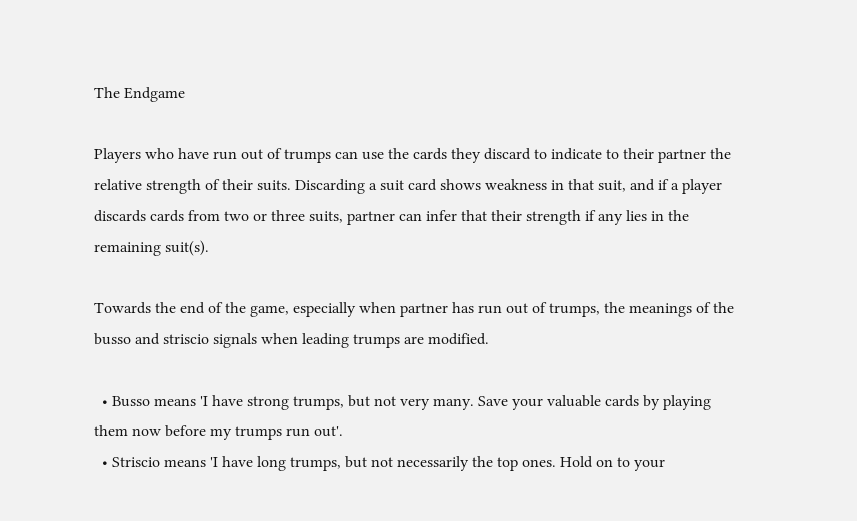The Endgame

Players who have run out of trumps can use the cards they discard to indicate to their partner the relative strength of their suits. Discarding a suit card shows weakness in that suit, and if a player discards cards from two or three suits, partner can infer that their strength if any lies in the remaining suit(s).

Towards the end of the game, especially when partner has run out of trumps, the meanings of the busso and striscio signals when leading trumps are modified.

  • Busso means 'I have strong trumps, but not very many. Save your valuable cards by playing them now before my trumps run out'.
  • Striscio means 'I have long trumps, but not necessarily the top ones. Hold on to your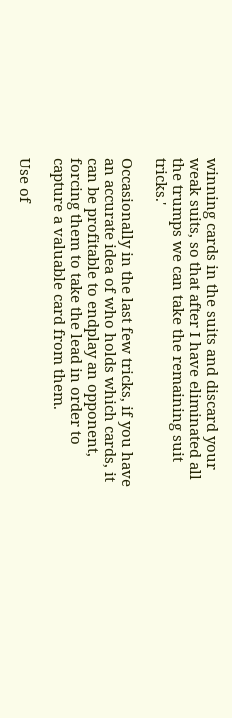winning cards in the suits and discard your weak suits, so that after I have eliminated all the trumps we can take the remaining suit tricks.'

Occasionally in the last few tricks, if you have an accurate idea of who holds which cards, it can be profitable to endplay an opponent, forcing them to take the lead in order to capture a valuable card from them.

Use of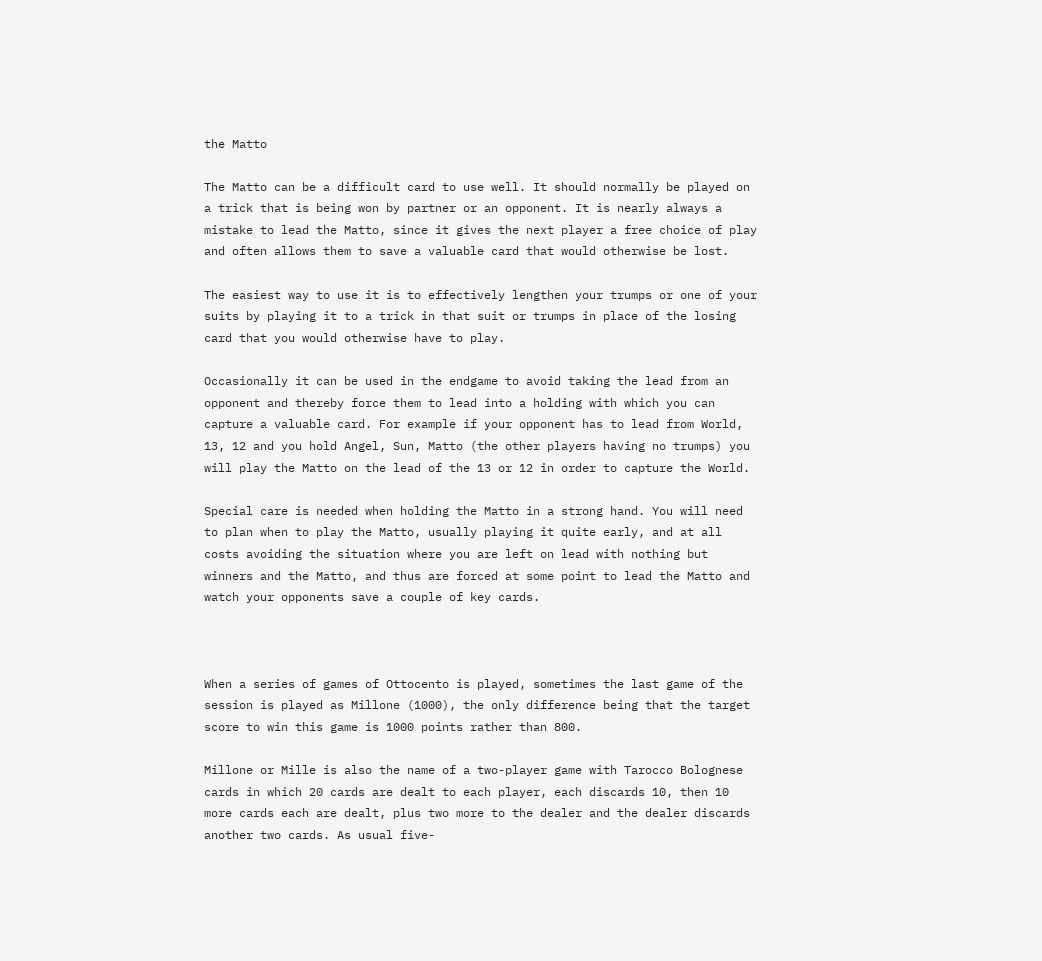the Matto

The Matto can be a difficult card to use well. It should normally be played on a trick that is being won by partner or an opponent. It is nearly always a mistake to lead the Matto, since it gives the next player a free choice of play and often allows them to save a valuable card that would otherwise be lost.

The easiest way to use it is to effectively lengthen your trumps or one of your suits by playing it to a trick in that suit or trumps in place of the losing card that you would otherwise have to play.

Occasionally it can be used in the endgame to avoid taking the lead from an opponent and thereby force them to lead into a holding with which you can capture a valuable card. For example if your opponent has to lead from World, 13, 12 and you hold Angel, Sun, Matto (the other players having no trumps) you will play the Matto on the lead of the 13 or 12 in order to capture the World.

Special care is needed when holding the Matto in a strong hand. You will need to plan when to play the Matto, usually playing it quite early, and at all costs avoiding the situation where you are left on lead with nothing but winners and the Matto, and thus are forced at some point to lead the Matto and watch your opponents save a couple of key cards.



When a series of games of Ottocento is played, sometimes the last game of the session is played as Millone (1000), the only difference being that the target score to win this game is 1000 points rather than 800.

Millone or Mille is also the name of a two-player game with Tarocco Bolognese cards in which 20 cards are dealt to each player, each discards 10, then 10 more cards each are dealt, plus two more to the dealer and the dealer discards another two cards. As usual five-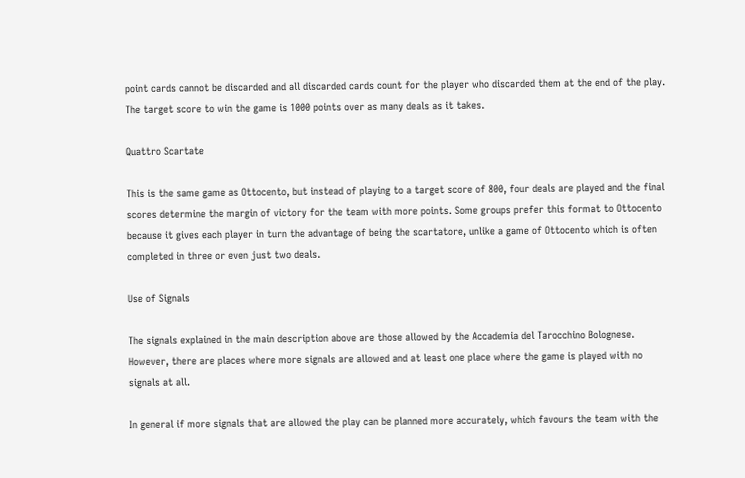point cards cannot be discarded and all discarded cards count for the player who discarded them at the end of the play. The target score to win the game is 1000 points over as many deals as it takes.

Quattro Scartate

This is the same game as Ottocento, but instead of playing to a target score of 800, four deals are played and the final scores determine the margin of victory for the team with more points. Some groups prefer this format to Ottocento because it gives each player in turn the advantage of being the scartatore, unlike a game of Ottocento which is often completed in three or even just two deals.

Use of Signals

The signals explained in the main description above are those allowed by the Accademia del Tarocchino Bolognese. However, there are places where more signals are allowed and at least one place where the game is played with no signals at all.

In general if more signals that are allowed the play can be planned more accurately, which favours the team with the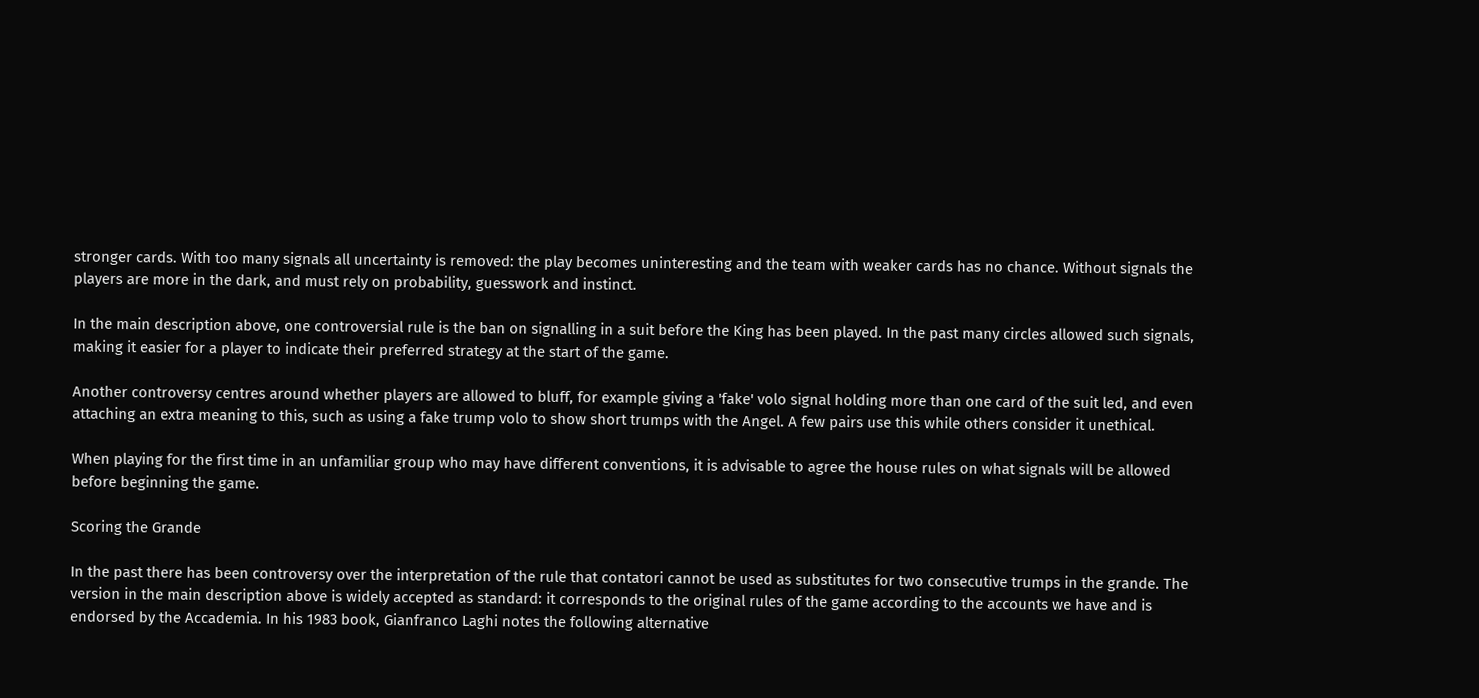stronger cards. With too many signals all uncertainty is removed: the play becomes uninteresting and the team with weaker cards has no chance. Without signals the players are more in the dark, and must rely on probability, guesswork and instinct.

In the main description above, one controversial rule is the ban on signalling in a suit before the King has been played. In the past many circles allowed such signals, making it easier for a player to indicate their preferred strategy at the start of the game.

Another controversy centres around whether players are allowed to bluff, for example giving a 'fake' volo signal holding more than one card of the suit led, and even attaching an extra meaning to this, such as using a fake trump volo to show short trumps with the Angel. A few pairs use this while others consider it unethical.

When playing for the first time in an unfamiliar group who may have different conventions, it is advisable to agree the house rules on what signals will be allowed before beginning the game.

Scoring the Grande

In the past there has been controversy over the interpretation of the rule that contatori cannot be used as substitutes for two consecutive trumps in the grande. The version in the main description above is widely accepted as standard: it corresponds to the original rules of the game according to the accounts we have and is endorsed by the Accademia. In his 1983 book, Gianfranco Laghi notes the following alternative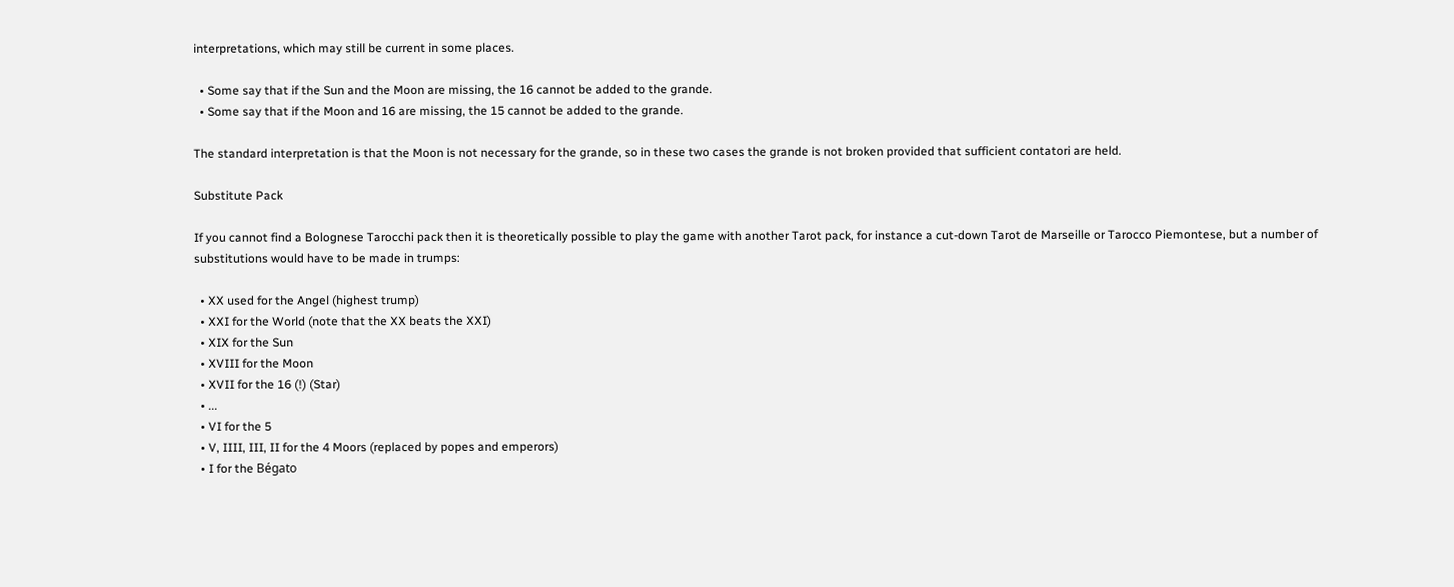interpretations, which may still be current in some places.

  • Some say that if the Sun and the Moon are missing, the 16 cannot be added to the grande.
  • Some say that if the Moon and 16 are missing, the 15 cannot be added to the grande.

The standard interpretation is that the Moon is not necessary for the grande, so in these two cases the grande is not broken provided that sufficient contatori are held.

Substitute Pack

If you cannot find a Bolognese Tarocchi pack then it is theoretically possible to play the game with another Tarot pack, for instance a cut-down Tarot de Marseille or Tarocco Piemontese, but a number of substitutions would have to be made in trumps:

  • XX used for the Angel (highest trump)
  • XXI for the World (note that the XX beats the XXI)
  • XIX for the Sun
  • XVIII for the Moon
  • XVII for the 16 (!) (Star)
  • ...
  • VI for the 5
  • V, IIII, III, II for the 4 Moors (replaced by popes and emperors)
  • I for the Bégato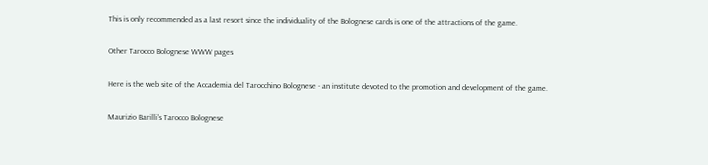This is only recommended as a last resort since the individuality of the Bolognese cards is one of the attractions of the game.

Other Tarocco Bolognese WWW pages

Here is the web site of the Accademia del Tarocchino Bolognese - an institute devoted to the promotion and development of the game.

Maurizio Barilli's Tarocco Bolognese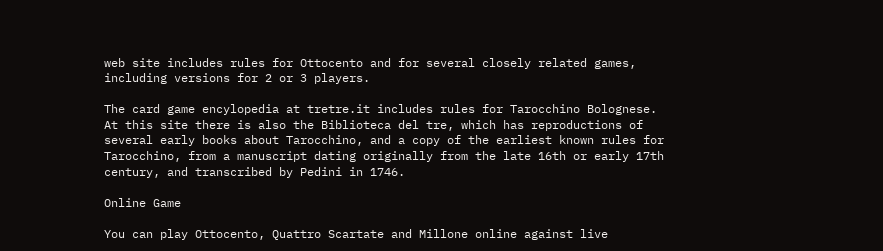web site includes rules for Ottocento and for several closely related games, including versions for 2 or 3 players.

The card game encylopedia at tretre.it includes rules for Tarocchino Bolognese. At this site there is also the Biblioteca del tre, which has reproductions of several early books about Tarocchino, and a copy of the earliest known rules for Tarocchino, from a manuscript dating originally from the late 16th or early 17th century, and transcribed by Pedini in 1746.

Online Game

You can play Ottocento, Quattro Scartate and Millone online against live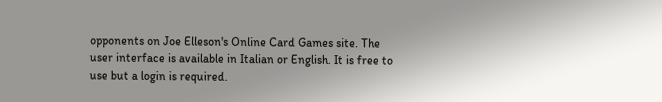opponents on Joe Elleson's Online Card Games site. The user interface is available in Italian or English. It is free to use but a login is required.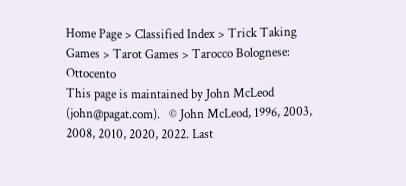Home Page > Classified Index > Trick Taking Games > Tarot Games > Tarocco Bolognese: Ottocento
This page is maintained by John McLeod (john@pagat.com).   © John McLeod, 1996, 2003, 2008, 2010, 2020, 2022. Last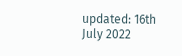updated: 16th July 2022